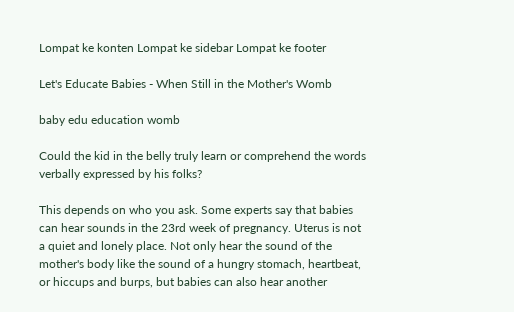Lompat ke konten Lompat ke sidebar Lompat ke footer

Let's Educate Babies - When Still in the Mother's Womb

baby edu education womb

Could the kid in the belly truly learn or comprehend the words verbally expressed by his folks?

This depends on who you ask. Some experts say that babies can hear sounds in the 23rd week of pregnancy. Uterus is not a quiet and lonely place. Not only hear the sound of the mother's body like the sound of a hungry stomach, heartbeat, or hiccups and burps, but babies can also hear another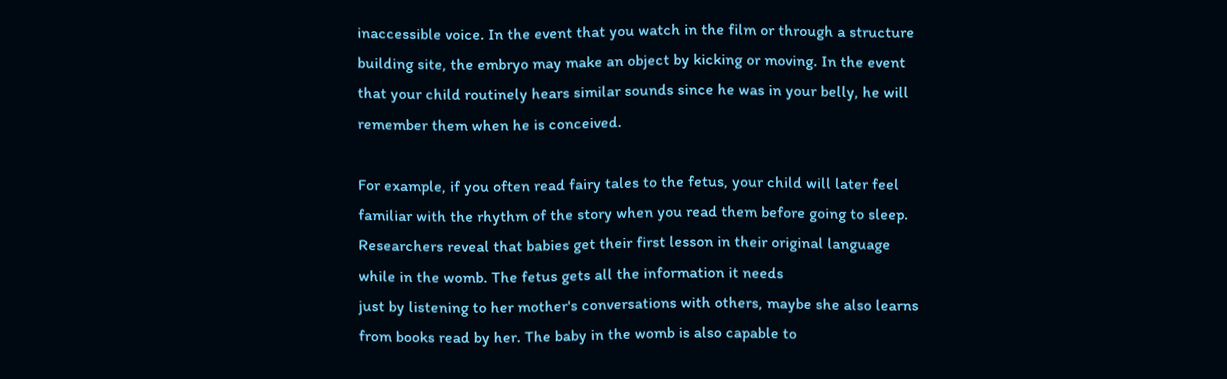inaccessible voice. In the event that you watch in the film or through a structure building site, the embryo may make an object by kicking or moving. In the event that your child routinely hears similar sounds since he was in your belly, he will remember them when he is conceived.

For example, if you often read fairy tales to the fetus, your child will later feel familiar with the rhythm of the story when you read them before going to sleep. Researchers reveal that babies get their first lesson in their original language while in the womb. The fetus gets all the information it needs
just by listening to her mother's conversations with others, maybe she also learns from books read by her. The baby in the womb is also capable to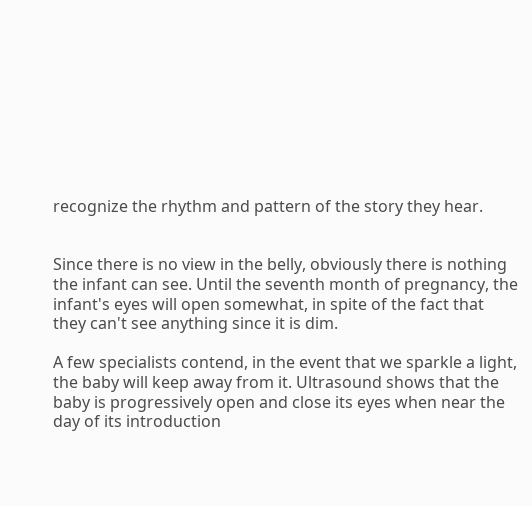recognize the rhythm and pattern of the story they hear.


Since there is no view in the belly, obviously there is nothing the infant can see. Until the seventh month of pregnancy, the infant's eyes will open somewhat, in spite of the fact that they can't see anything since it is dim.

A few specialists contend, in the event that we sparkle a light, the baby will keep away from it. Ultrasound shows that the baby is progressively open and close its eyes when near the day of its introduction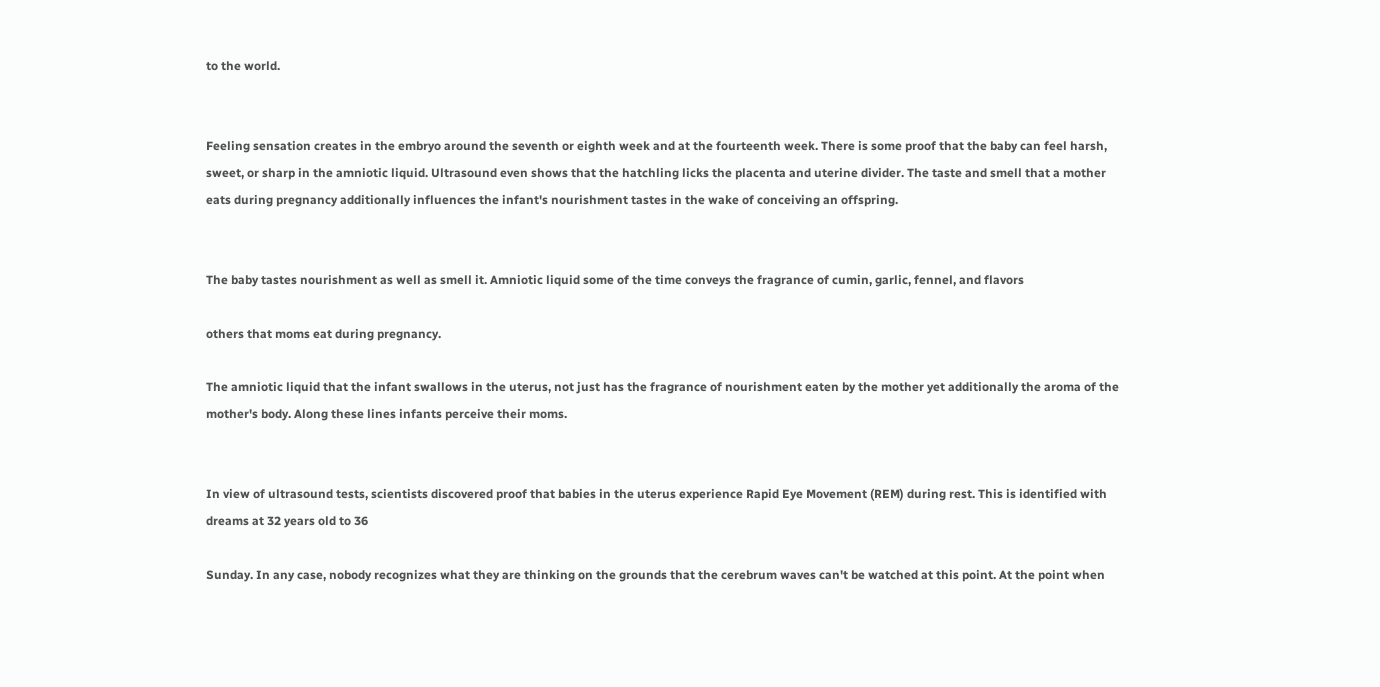to the world.


Feeling sensation creates in the embryo around the seventh or eighth week and at the fourteenth week. There is some proof that the baby can feel harsh, sweet, or sharp in the amniotic liquid. Ultrasound even shows that the hatchling licks the placenta and uterine divider. The taste and smell that a mother eats during pregnancy additionally influences the infant's nourishment tastes in the wake of conceiving an offspring.


The baby tastes nourishment as well as smell it. Amniotic liquid some of the time conveys the fragrance of cumin, garlic, fennel, and flavors

others that moms eat during pregnancy.

The amniotic liquid that the infant swallows in the uterus, not just has the fragrance of nourishment eaten by the mother yet additionally the aroma of the mother's body. Along these lines infants perceive their moms.


In view of ultrasound tests, scientists discovered proof that babies in the uterus experience Rapid Eye Movement (REM) during rest. This is identified with dreams at 32 years old to 36

Sunday. In any case, nobody recognizes what they are thinking on the grounds that the cerebrum waves can't be watched at this point. At the point when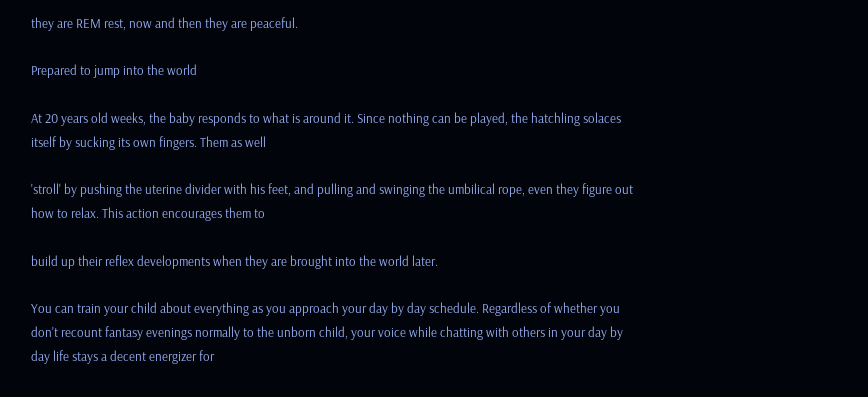they are REM rest, now and then they are peaceful.

Prepared to jump into the world

At 20 years old weeks, the baby responds to what is around it. Since nothing can be played, the hatchling solaces itself by sucking its own fingers. Them as well

'stroll' by pushing the uterine divider with his feet, and pulling and swinging the umbilical rope, even they figure out how to relax. This action encourages them to

build up their reflex developments when they are brought into the world later.

You can train your child about everything as you approach your day by day schedule. Regardless of whether you don't recount fantasy evenings normally to the unborn child, your voice while chatting with others in your day by day life stays a decent energizer for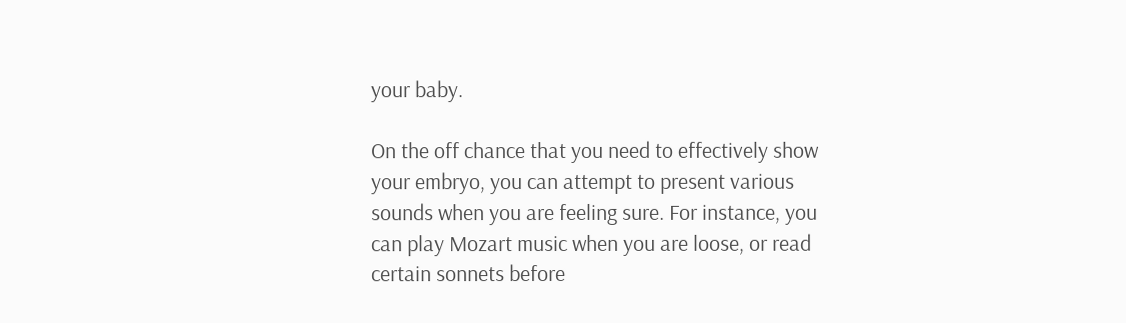your baby.

On the off chance that you need to effectively show your embryo, you can attempt to present various sounds when you are feeling sure. For instance, you can play Mozart music when you are loose, or read certain sonnets before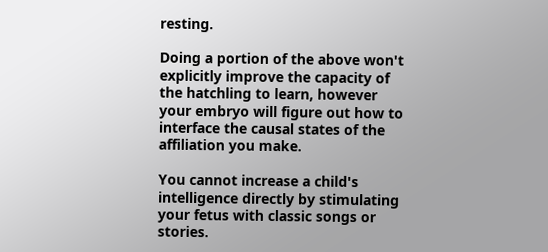resting.

Doing a portion of the above won't explicitly improve the capacity of the hatchling to learn, however your embryo will figure out how to interface the causal states of the affiliation you make.

You cannot increase a child's intelligence directly by stimulating your fetus with classic songs or stories.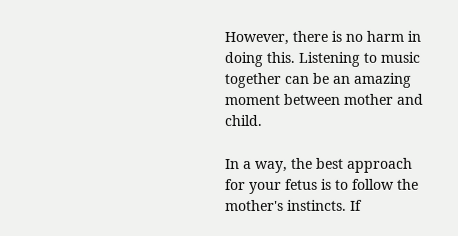However, there is no harm in doing this. Listening to music together can be an amazing moment between mother and child.

In a way, the best approach for your fetus is to follow the mother's instincts. If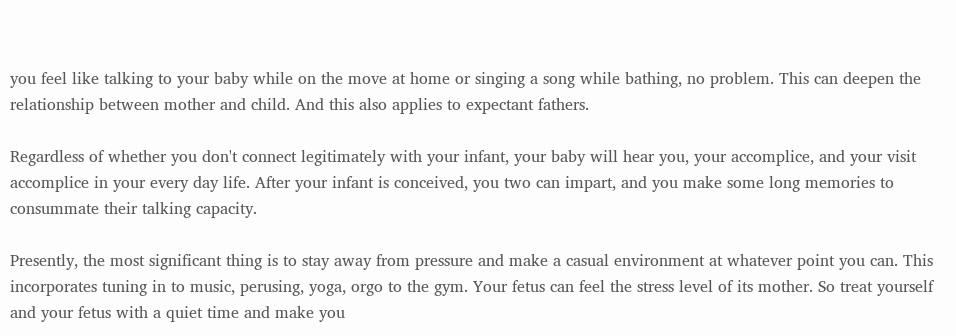you feel like talking to your baby while on the move at home or singing a song while bathing, no problem. This can deepen the relationship between mother and child. And this also applies to expectant fathers.

Regardless of whether you don't connect legitimately with your infant, your baby will hear you, your accomplice, and your visit accomplice in your every day life. After your infant is conceived, you two can impart, and you make some long memories to consummate their talking capacity.

Presently, the most significant thing is to stay away from pressure and make a casual environment at whatever point you can. This incorporates tuning in to music, perusing, yoga, orgo to the gym. Your fetus can feel the stress level of its mother. So treat yourself and your fetus with a quiet time and make you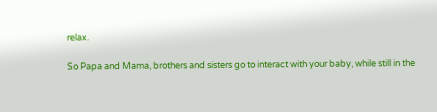relax.

So Papa and Mama, brothers and sisters go to interact with your baby, while still in the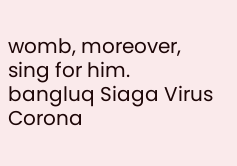womb, moreover, sing for him.
bangluq Siaga Virus Corona